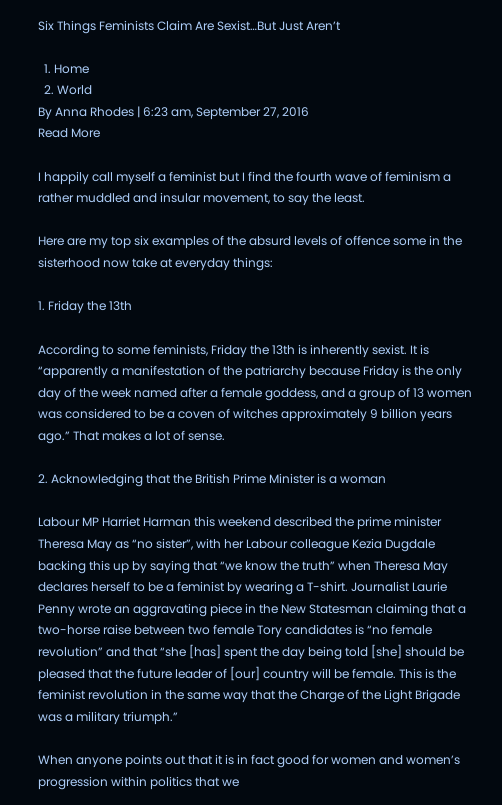Six Things Feminists Claim Are Sexist…But Just Aren’t

  1. Home
  2. World
By Anna Rhodes | 6:23 am, September 27, 2016
Read More

I happily call myself a feminist but I find the fourth wave of feminism a rather muddled and insular movement, to say the least.

Here are my top six examples of the absurd levels of offence some in the sisterhood now take at everyday things:

1. Friday the 13th

According to some feminists, Friday the 13th is inherently sexist. It is “apparently a manifestation of the patriarchy because Friday is the only day of the week named after a female goddess, and a group of 13 women was considered to be a coven of witches approximately 9 billion years ago.” That makes a lot of sense.

2. Acknowledging that the British Prime Minister is a woman

Labour MP Harriet Harman this weekend described the prime minister Theresa May as “no sister”, with her Labour colleague Kezia Dugdale backing this up by saying that “we know the truth” when Theresa May declares herself to be a feminist by wearing a T-shirt. Journalist Laurie Penny wrote an aggravating piece in the New Statesman claiming that a two-horse raise between two female Tory candidates is “no female revolution” and that “she [has] spent the day being told [she] should be pleased that the future leader of [our] country will be female. This is the feminist revolution in the same way that the Charge of the Light Brigade was a military triumph.”

When anyone points out that it is in fact good for women and women’s progression within politics that we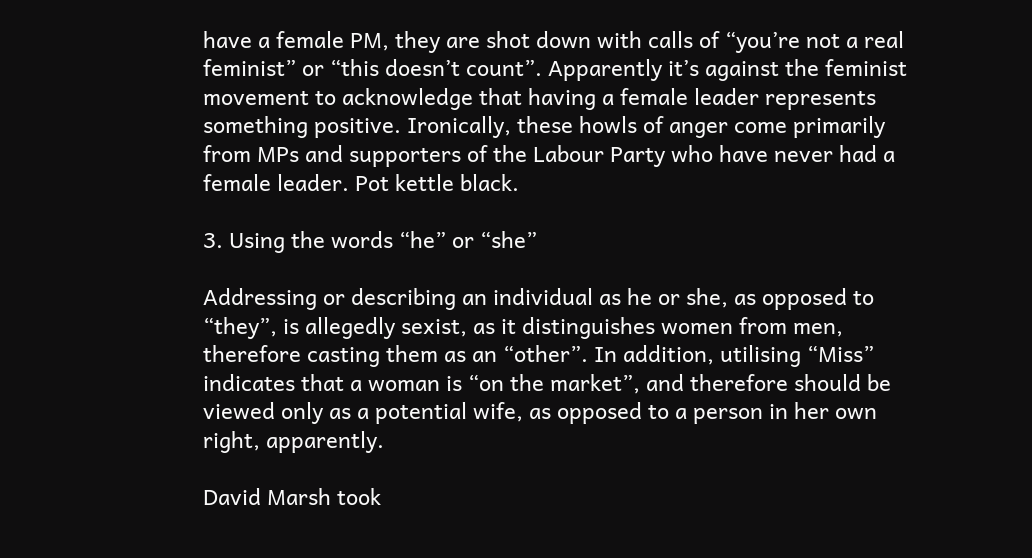have a female PM, they are shot down with calls of “you’re not a real feminist” or “this doesn’t count”. Apparently it’s against the feminist movement to acknowledge that having a female leader represents something positive. Ironically, these howls of anger come primarily from MPs and supporters of the Labour Party who have never had a female leader. Pot kettle black.

3. Using the words “he” or “she”

Addressing or describing an individual as he or she, as opposed to “they”, is allegedly sexist, as it distinguishes women from men, therefore casting them as an “other”. In addition, utilising “Miss” indicates that a woman is “on the market”, and therefore should be viewed only as a potential wife, as opposed to a person in her own right, apparently.

David Marsh took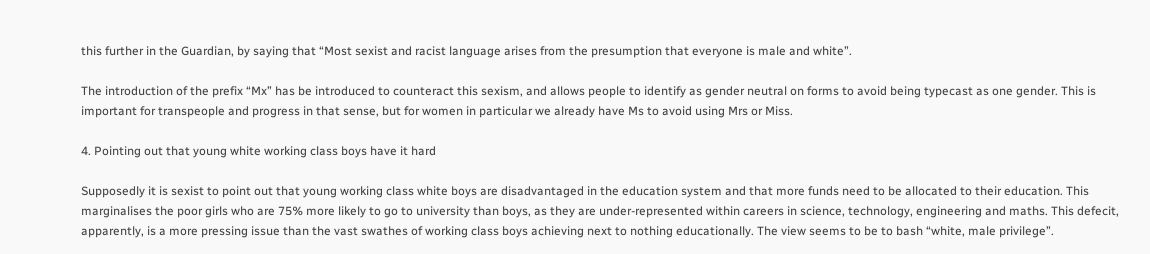this further in the Guardian, by saying that “Most sexist and racist language arises from the presumption that everyone is male and white”.

The introduction of the prefix “Mx” has be introduced to counteract this sexism, and allows people to identify as gender neutral on forms to avoid being typecast as one gender. This is important for transpeople and progress in that sense, but for women in particular we already have Ms to avoid using Mrs or Miss.

4. Pointing out that young white working class boys have it hard

Supposedly it is sexist to point out that young working class white boys are disadvantaged in the education system and that more funds need to be allocated to their education. This marginalises the poor girls who are 75% more likely to go to university than boys, as they are under-represented within careers in science, technology, engineering and maths. This defecit, apparently, is a more pressing issue than the vast swathes of working class boys achieving next to nothing educationally. The view seems to be to bash “white, male privilege”.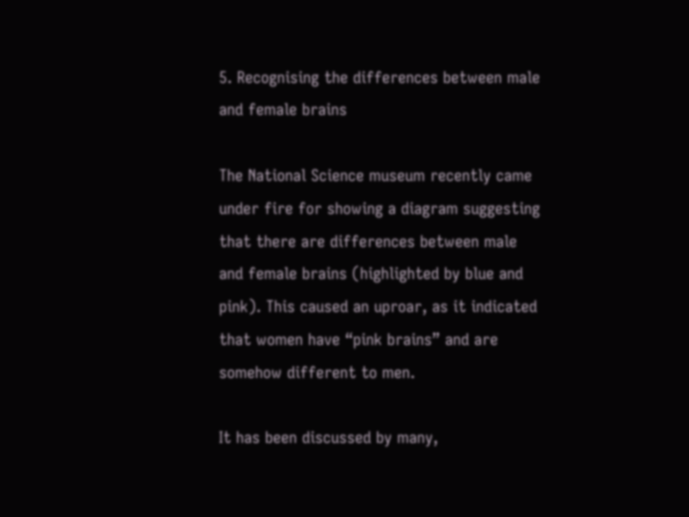5. Recognising the differences between male and female brains

The National Science museum recently came under fire for showing a diagram suggesting that there are differences between male and female brains (highlighted by blue and pink). This caused an uproar, as it indicated that women have “pink brains” and are somehow different to men.

It has been discussed by many,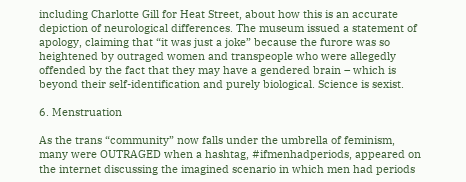including Charlotte Gill for Heat Street, about how this is an accurate depiction of neurological differences. The museum issued a statement of apology, claiming that “it was just a joke” because the furore was so heightened by outraged women and transpeople who were allegedly offended by the fact that they may have a gendered brain – which is beyond their self-identification and purely biological. Science is sexist.

6. Menstruation

As the trans “community” now falls under the umbrella of feminism, many were OUTRAGED when a hashtag, #ifmenhadperiods, appeared on the internet discussing the imagined scenario in which men had periods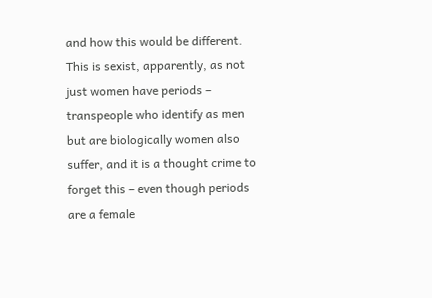and how this would be different. This is sexist, apparently, as not just women have periods – transpeople who identify as men but are biologically women also suffer, and it is a thought crime to forget this – even though periods are a female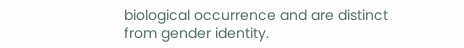biological occurrence and are distinct from gender identity.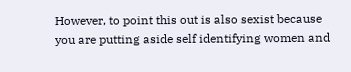However, to point this out is also sexist because you are putting aside self identifying women and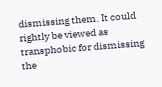dismissing them. It could rightly be viewed as transphobic for dismissing the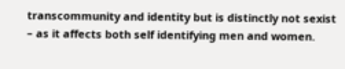transcommunity and identity but is distinctly not sexist – as it affects both self identifying men and women.